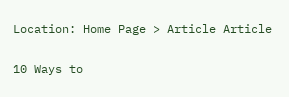Location: Home Page > Article Article

10 Ways to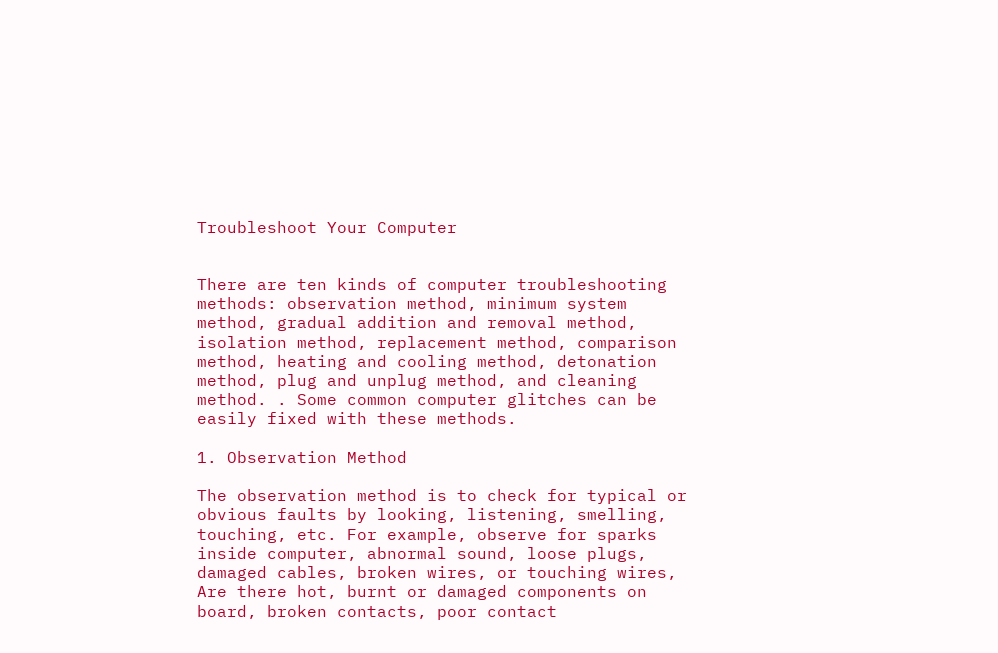Troubleshoot Your Computer


There are ten kinds of computer troubleshooting methods: observation method, minimum system method, gradual addition and removal method, isolation method, replacement method, comparison method, heating and cooling method, detonation method, plug and unplug method, and cleaning method. . Some common computer glitches can be easily fixed with these methods.

1. Observation Method

The observation method is to check for typical or obvious faults by looking, listening, smelling, touching, etc. For example, observe for sparks inside computer, abnormal sound, loose plugs, damaged cables, broken wires, or touching wires, Are there hot, burnt or damaged components on board, broken contacts, poor contact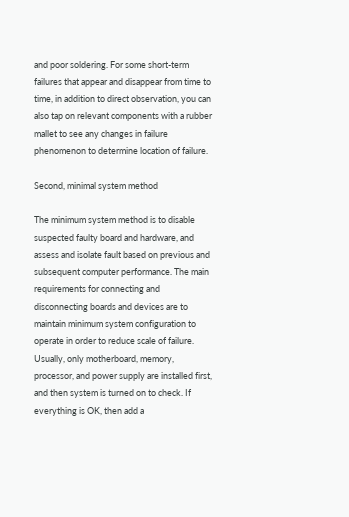and poor soldering. For some short-term failures that appear and disappear from time to time, in addition to direct observation, you can also tap on relevant components with a rubber mallet to see any changes in failure phenomenon to determine location of failure.

Second, minimal system method

The minimum system method is to disable suspected faulty board and hardware, and assess and isolate fault based on previous and subsequent computer performance. The main requirements for connecting and disconnecting boards and devices are to maintain minimum system configuration to operate in order to reduce scale of failure. Usually, only motherboard, memory, processor, and power supply are installed first, and then system is turned on to check. If everything is OK, then add a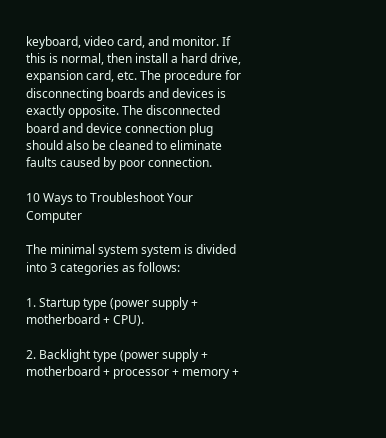keyboard, video card, and monitor. If this is normal, then install a hard drive, expansion card, etc. The procedure for disconnecting boards and devices is exactly opposite. The disconnected board and device connection plug should also be cleaned to eliminate faults caused by poor connection.

10 Ways to Troubleshoot Your Computer

The minimal system system is divided into 3 categories as follows:

1. Startup type (power supply + motherboard + CPU).

2. Backlight type (power supply + motherboard + processor + memory +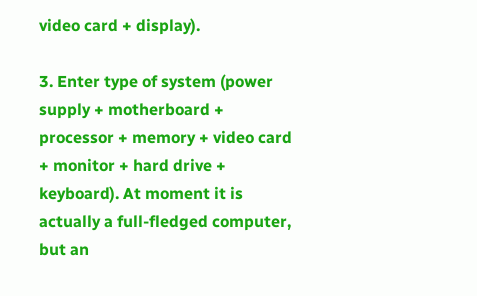video card + display).

3. Enter type of system (power supply + motherboard + processor + memory + video card + monitor + hard drive + keyboard). At moment it is actually a full-fledged computer, but an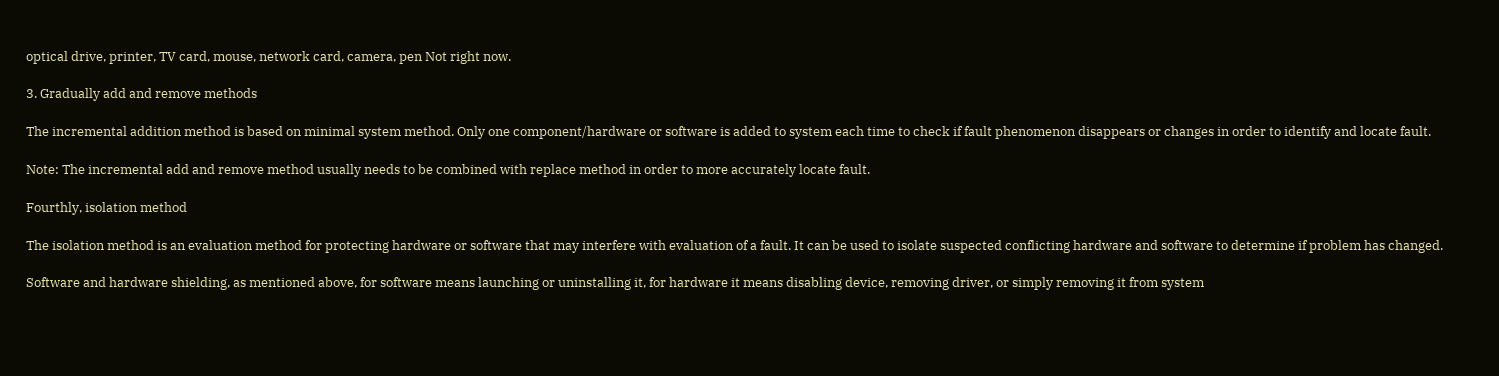optical drive, printer, TV card, mouse, network card, camera, pen Not right now.

3. Gradually add and remove methods

The incremental addition method is based on minimal system method. Only one component/hardware or software is added to system each time to check if fault phenomenon disappears or changes in order to identify and locate fault.

Note: The incremental add and remove method usually needs to be combined with replace method in order to more accurately locate fault.

Fourthly, isolation method

The isolation method is an evaluation method for protecting hardware or software that may interfere with evaluation of a fault. It can be used to isolate suspected conflicting hardware and software to determine if problem has changed.

Software and hardware shielding, as mentioned above, for software means launching or uninstalling it, for hardware it means disabling device, removing driver, or simply removing it from system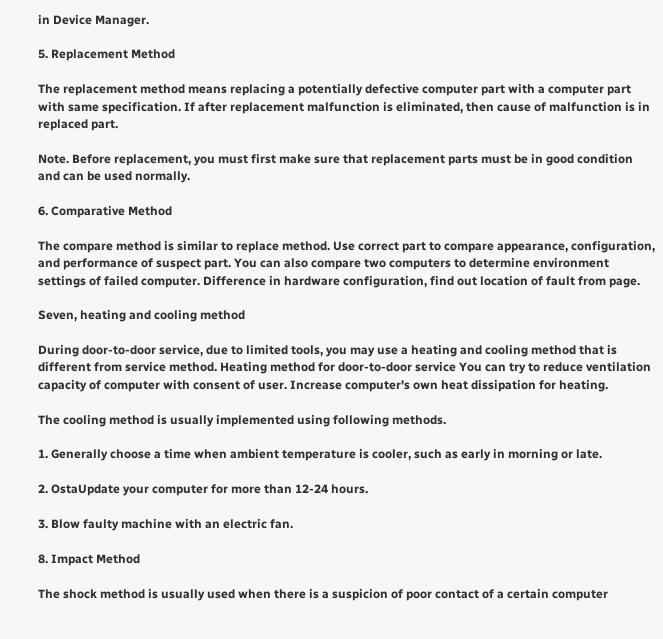in Device Manager.

5. Replacement Method

The replacement method means replacing a potentially defective computer part with a computer part with same specification. If after replacement malfunction is eliminated, then cause of malfunction is in replaced part.

Note. Before replacement, you must first make sure that replacement parts must be in good condition and can be used normally.

6. Comparative Method

The compare method is similar to replace method. Use correct part to compare appearance, configuration, and performance of suspect part. You can also compare two computers to determine environment settings of failed computer. Difference in hardware configuration, find out location of fault from page.

Seven, heating and cooling method

During door-to-door service, due to limited tools, you may use a heating and cooling method that is different from service method. Heating method for door-to-door service You can try to reduce ventilation capacity of computer with consent of user. Increase computer's own heat dissipation for heating.

The cooling method is usually implemented using following methods.

1. Generally choose a time when ambient temperature is cooler, such as early in morning or late.

2. OstaUpdate your computer for more than 12-24 hours.

3. Blow faulty machine with an electric fan.

8. Impact Method

The shock method is usually used when there is a suspicion of poor contact of a certain computer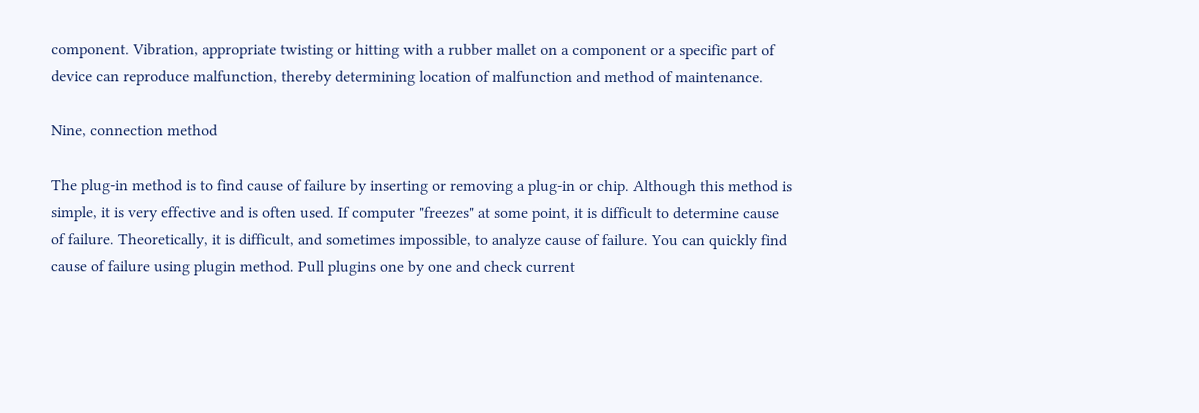component. Vibration, appropriate twisting or hitting with a rubber mallet on a component or a specific part of device can reproduce malfunction, thereby determining location of malfunction and method of maintenance.

Nine, connection method

The plug-in method is to find cause of failure by inserting or removing a plug-in or chip. Although this method is simple, it is very effective and is often used. If computer "freezes" at some point, it is difficult to determine cause of failure. Theoretically, it is difficult, and sometimes impossible, to analyze cause of failure. You can quickly find cause of failure using plugin method. Pull plugins one by one and check current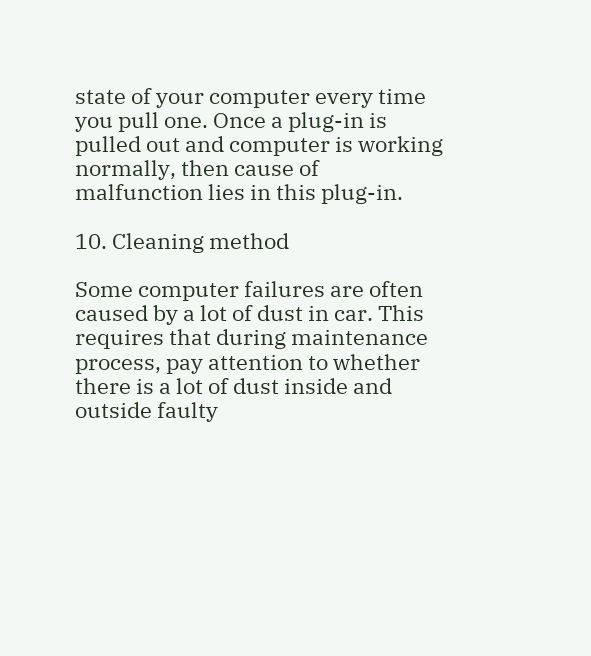state of your computer every time you pull one. Once a plug-in is pulled out and computer is working normally, then cause of malfunction lies in this plug-in.

10. Cleaning method

Some computer failures are often caused by a lot of dust in car. This requires that during maintenance process, pay attention to whether there is a lot of dust inside and outside faulty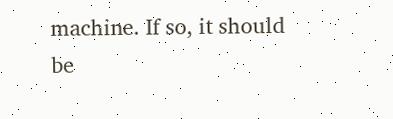machine. If so, it should be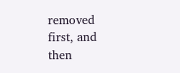removed first, and then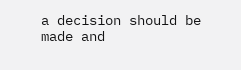a decision should be made and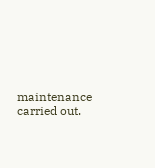maintenance carried out.